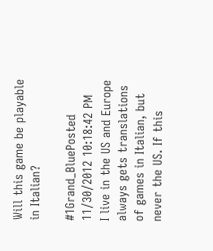Will this game be playable in Italian?

#1Grand_BluePosted 11/30/2012 10:18:42 PM
I live in the US and Europe always gets translations of games in Italian, but never the US. If this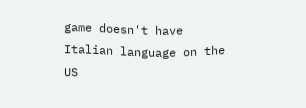game doesn't have Italian language on the US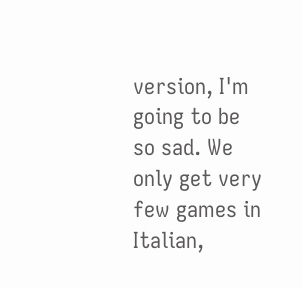version, I'm going to be so sad. We only get very few games in Italian,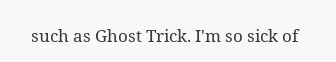such as Ghost Trick. I'm so sick of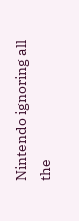Nintendo ignoring all the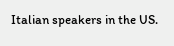Italian speakers in the US.